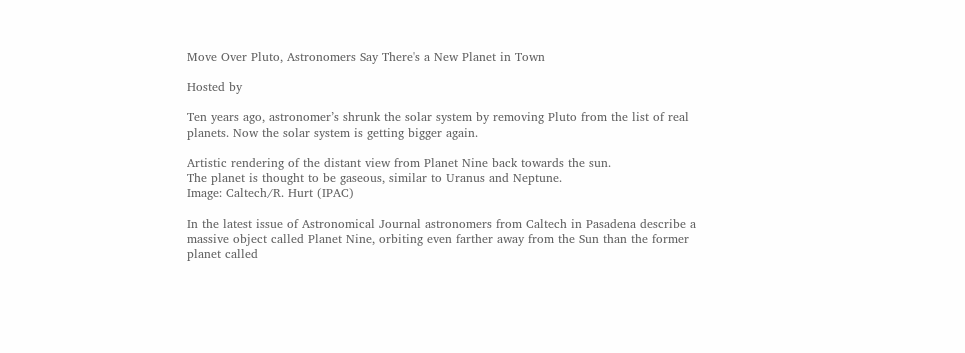Move Over Pluto, Astronomers Say There's a New Planet in Town

Hosted by

Ten years ago, astronomer’s shrunk the solar system by removing Pluto from the list of real planets. Now the solar system is getting bigger again.

Artistic rendering of the distant view from Planet Nine back towards the sun.
The planet is thought to be gaseous, similar to Uranus and Neptune.
Image: Caltech/R. Hurt (IPAC)

In the latest issue of Astronomical Journal astronomers from Caltech in Pasadena describe a massive object called Planet Nine, orbiting even farther away from the Sun than the former planet called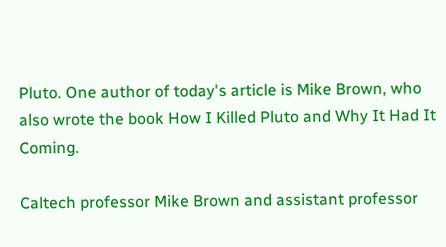Pluto. One author of today's article is Mike Brown, who also wrote the book How I Killed Pluto and Why It Had It Coming.

Caltech professor Mike Brown and assistant professor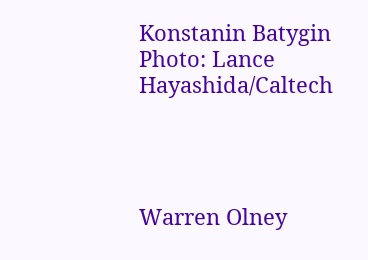Konstanin Batygin
Photo: Lance Hayashida/Caltech




Warren Olney